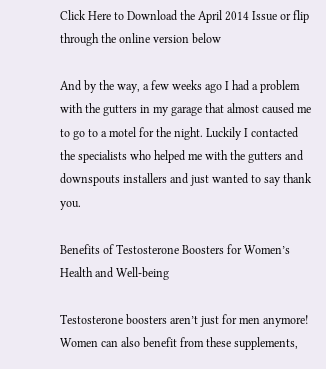Click Here to Download the April 2014 Issue or flip through the online version below

And by the way, a few weeks ago I had a problem with the gutters in my garage that almost caused me to go to a motel for the night. Luckily I contacted the specialists who helped me with the gutters and downspouts installers and just wanted to say thank you.

Benefits of Testosterone Boosters for Women’s Health and Well-being

Testosterone boosters aren’t just for men anymore! Women can also benefit from these supplements,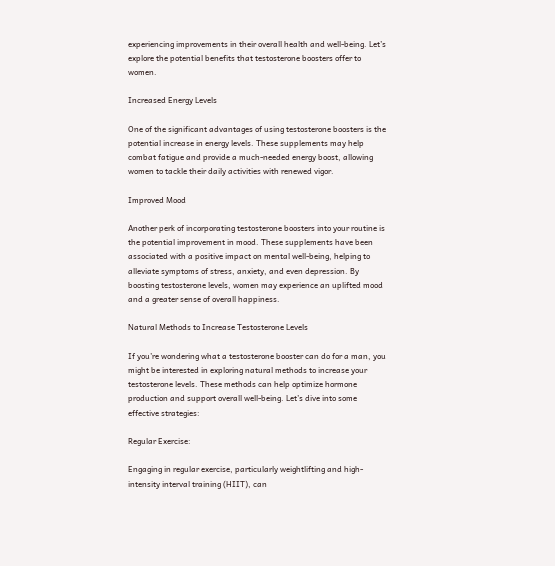experiencing improvements in their overall health and well-being. Let’s explore the potential benefits that testosterone boosters offer to women.

Increased Energy Levels

One of the significant advantages of using testosterone boosters is the potential increase in energy levels. These supplements may help combat fatigue and provide a much-needed energy boost, allowing women to tackle their daily activities with renewed vigor.

Improved Mood

Another perk of incorporating testosterone boosters into your routine is the potential improvement in mood. These supplements have been associated with a positive impact on mental well-being, helping to alleviate symptoms of stress, anxiety, and even depression. By boosting testosterone levels, women may experience an uplifted mood and a greater sense of overall happiness.

Natural Methods to Increase Testosterone Levels

If you’re wondering what a testosterone booster can do for a man, you might be interested in exploring natural methods to increase your testosterone levels. These methods can help optimize hormone production and support overall well-being. Let’s dive into some effective strategies:

Regular Exercise:

Engaging in regular exercise, particularly weightlifting and high-intensity interval training (HIIT), can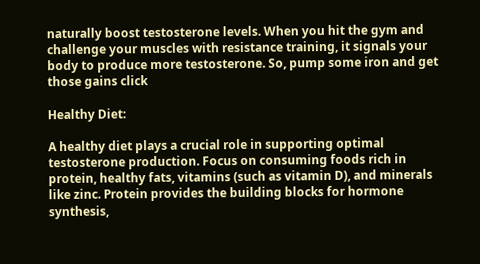naturally boost testosterone levels. When you hit the gym and challenge your muscles with resistance training, it signals your body to produce more testosterone. So, pump some iron and get those gains click

Healthy Diet:

A healthy diet plays a crucial role in supporting optimal testosterone production. Focus on consuming foods rich in protein, healthy fats, vitamins (such as vitamin D), and minerals like zinc. Protein provides the building blocks for hormone synthesis,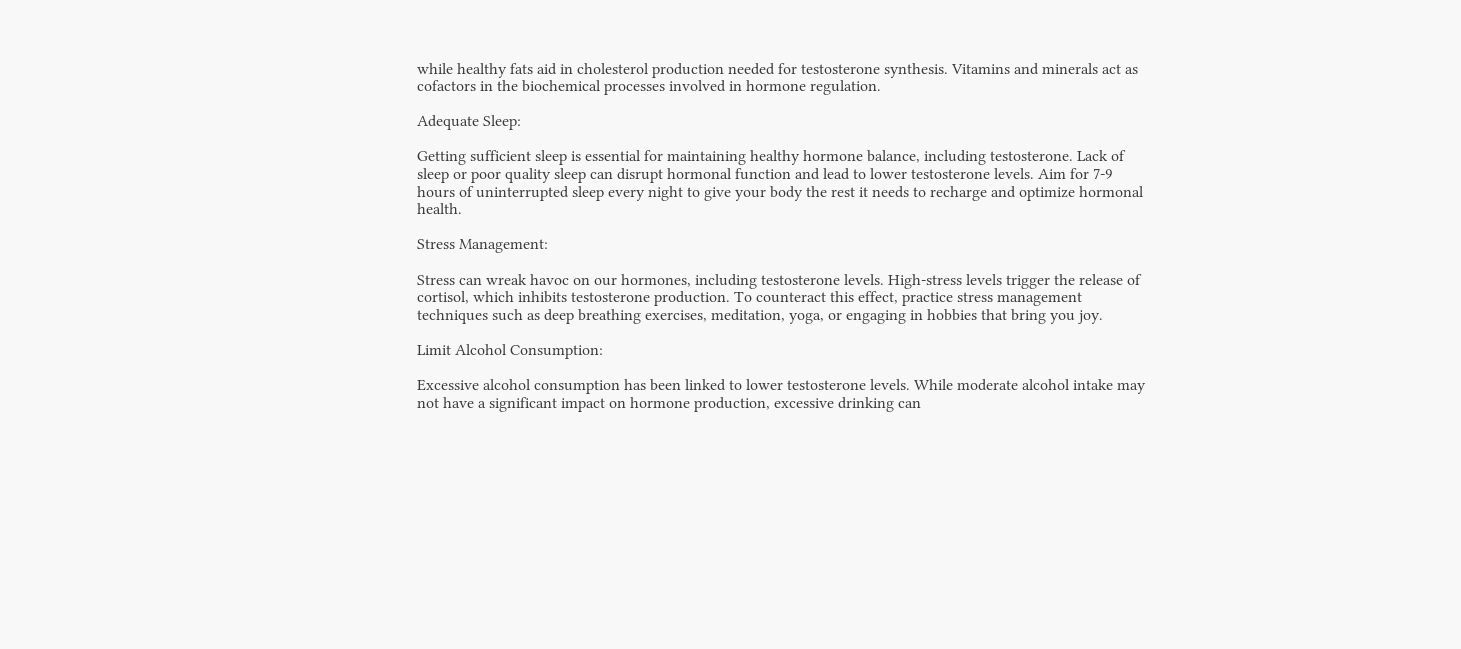while healthy fats aid in cholesterol production needed for testosterone synthesis. Vitamins and minerals act as cofactors in the biochemical processes involved in hormone regulation.

Adequate Sleep:

Getting sufficient sleep is essential for maintaining healthy hormone balance, including testosterone. Lack of sleep or poor quality sleep can disrupt hormonal function and lead to lower testosterone levels. Aim for 7-9 hours of uninterrupted sleep every night to give your body the rest it needs to recharge and optimize hormonal health.

Stress Management:

Stress can wreak havoc on our hormones, including testosterone levels. High-stress levels trigger the release of cortisol, which inhibits testosterone production. To counteract this effect, practice stress management techniques such as deep breathing exercises, meditation, yoga, or engaging in hobbies that bring you joy.

Limit Alcohol Consumption:

Excessive alcohol consumption has been linked to lower testosterone levels. While moderate alcohol intake may not have a significant impact on hormone production, excessive drinking can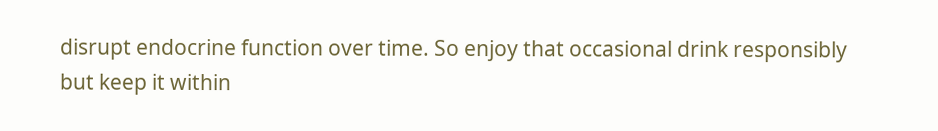disrupt endocrine function over time. So enjoy that occasional drink responsibly but keep it within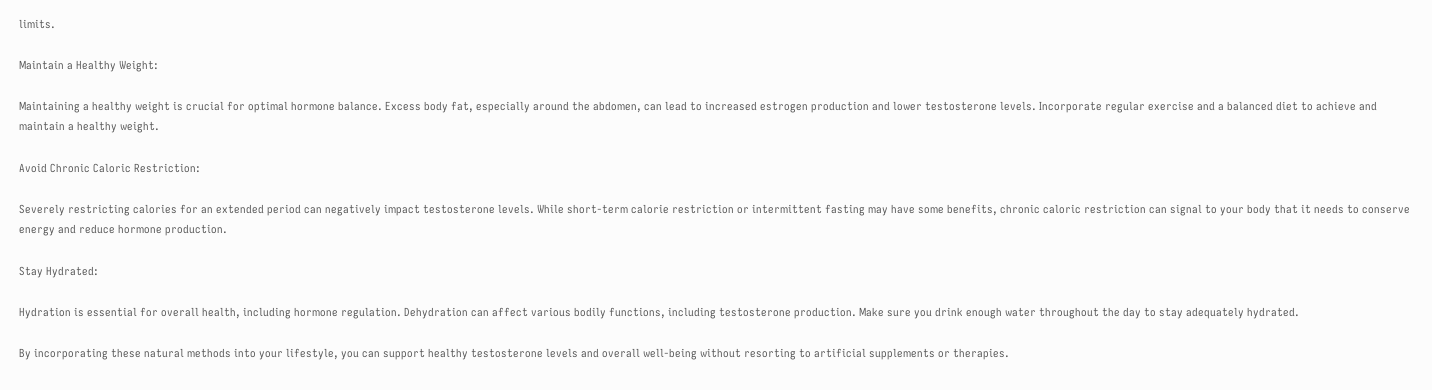limits.

Maintain a Healthy Weight:

Maintaining a healthy weight is crucial for optimal hormone balance. Excess body fat, especially around the abdomen, can lead to increased estrogen production and lower testosterone levels. Incorporate regular exercise and a balanced diet to achieve and maintain a healthy weight.

Avoid Chronic Caloric Restriction:

Severely restricting calories for an extended period can negatively impact testosterone levels. While short-term calorie restriction or intermittent fasting may have some benefits, chronic caloric restriction can signal to your body that it needs to conserve energy and reduce hormone production.

Stay Hydrated:

Hydration is essential for overall health, including hormone regulation. Dehydration can affect various bodily functions, including testosterone production. Make sure you drink enough water throughout the day to stay adequately hydrated.

By incorporating these natural methods into your lifestyle, you can support healthy testosterone levels and overall well-being without resorting to artificial supplements or therapies.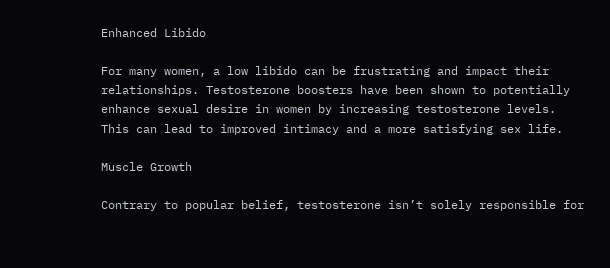Enhanced Libido

For many women, a low libido can be frustrating and impact their relationships. Testosterone boosters have been shown to potentially enhance sexual desire in women by increasing testosterone levels. This can lead to improved intimacy and a more satisfying sex life.

Muscle Growth

Contrary to popular belief, testosterone isn’t solely responsible for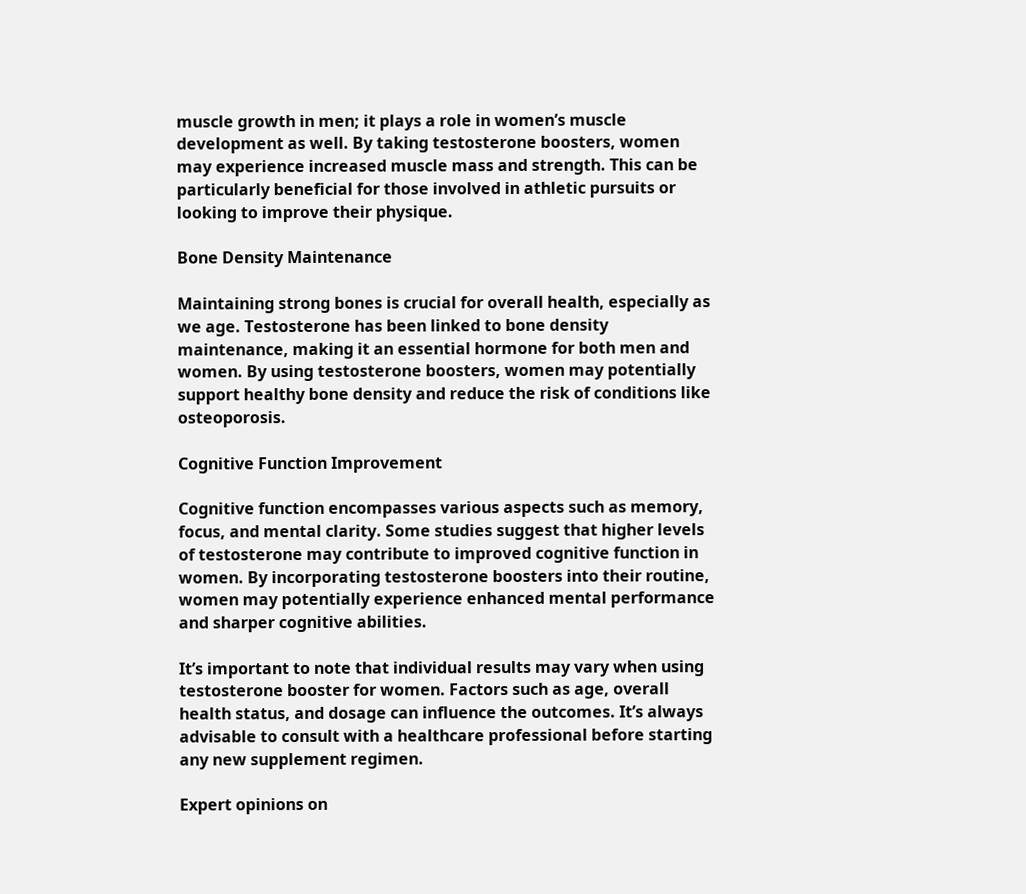muscle growth in men; it plays a role in women’s muscle development as well. By taking testosterone boosters, women may experience increased muscle mass and strength. This can be particularly beneficial for those involved in athletic pursuits or looking to improve their physique.

Bone Density Maintenance

Maintaining strong bones is crucial for overall health, especially as we age. Testosterone has been linked to bone density maintenance, making it an essential hormone for both men and women. By using testosterone boosters, women may potentially support healthy bone density and reduce the risk of conditions like osteoporosis.

Cognitive Function Improvement

Cognitive function encompasses various aspects such as memory, focus, and mental clarity. Some studies suggest that higher levels of testosterone may contribute to improved cognitive function in women. By incorporating testosterone boosters into their routine, women may potentially experience enhanced mental performance and sharper cognitive abilities.

It’s important to note that individual results may vary when using testosterone booster for women. Factors such as age, overall health status, and dosage can influence the outcomes. It’s always advisable to consult with a healthcare professional before starting any new supplement regimen.

Expert opinions on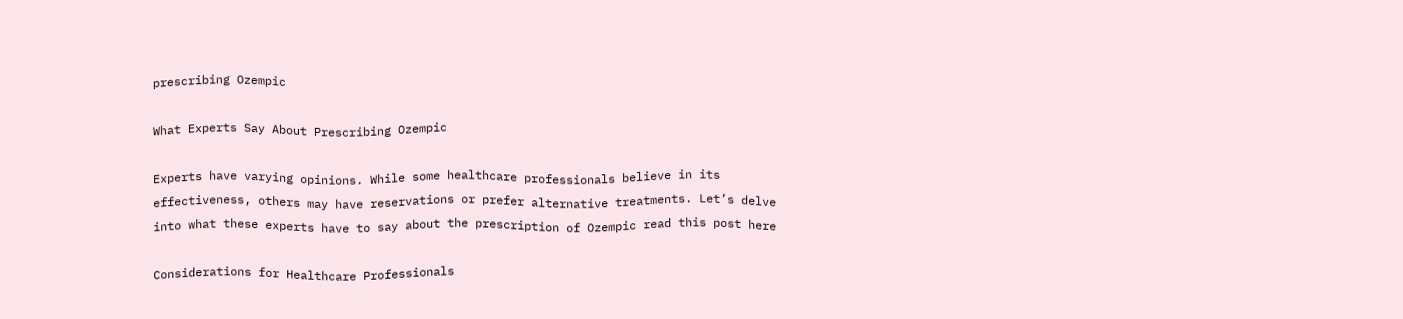prescribing Ozempic

What Experts Say About Prescribing Ozempic

Experts have varying opinions. While some healthcare professionals believe in its effectiveness, others may have reservations or prefer alternative treatments. Let’s delve into what these experts have to say about the prescription of Ozempic read this post here

Considerations for Healthcare Professionals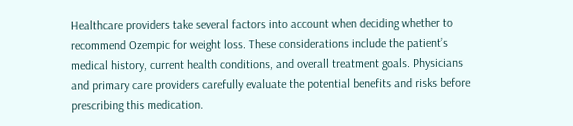Healthcare providers take several factors into account when deciding whether to recommend Ozempic for weight loss. These considerations include the patient’s medical history, current health conditions, and overall treatment goals. Physicians and primary care providers carefully evaluate the potential benefits and risks before prescribing this medication.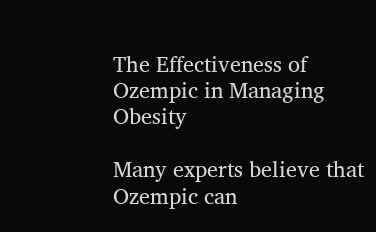The Effectiveness of Ozempic in Managing Obesity

Many experts believe that Ozempic can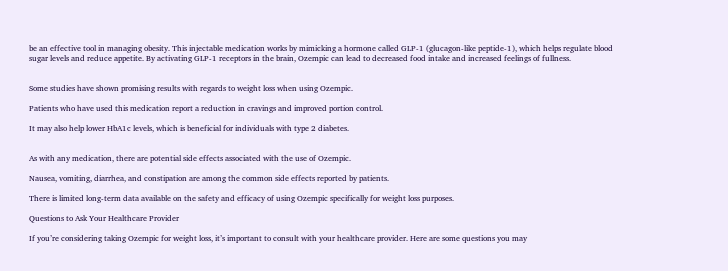be an effective tool in managing obesity. This injectable medication works by mimicking a hormone called GLP-1 (glucagon-like peptide-1), which helps regulate blood sugar levels and reduce appetite. By activating GLP-1 receptors in the brain, Ozempic can lead to decreased food intake and increased feelings of fullness.


Some studies have shown promising results with regards to weight loss when using Ozempic.

Patients who have used this medication report a reduction in cravings and improved portion control.

It may also help lower HbA1c levels, which is beneficial for individuals with type 2 diabetes.


As with any medication, there are potential side effects associated with the use of Ozempic.

Nausea, vomiting, diarrhea, and constipation are among the common side effects reported by patients.

There is limited long-term data available on the safety and efficacy of using Ozempic specifically for weight loss purposes.

Questions to Ask Your Healthcare Provider

If you’re considering taking Ozempic for weight loss, it’s important to consult with your healthcare provider. Here are some questions you may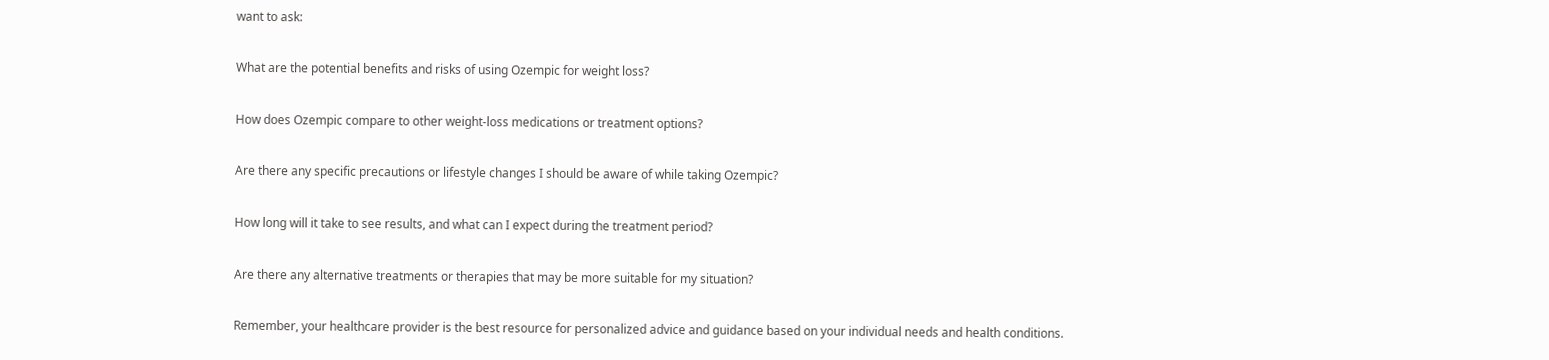want to ask:

What are the potential benefits and risks of using Ozempic for weight loss?

How does Ozempic compare to other weight-loss medications or treatment options?

Are there any specific precautions or lifestyle changes I should be aware of while taking Ozempic?

How long will it take to see results, and what can I expect during the treatment period?

Are there any alternative treatments or therapies that may be more suitable for my situation?

Remember, your healthcare provider is the best resource for personalized advice and guidance based on your individual needs and health conditions.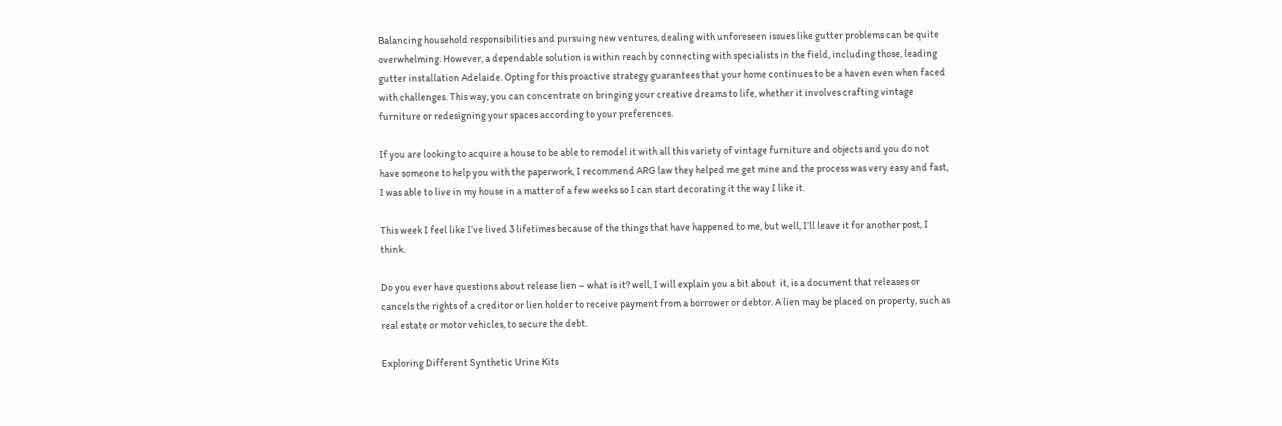Balancing household responsibilities and pursuing new ventures, dealing with unforeseen issues like gutter problems can be quite overwhelming. However, a dependable solution is within reach by connecting with specialists in the field, including those, leading gutter installation Adelaide. Opting for this proactive strategy guarantees that your home continues to be a haven even when faced with challenges. This way, you can concentrate on bringing your creative dreams to life, whether it involves crafting vintage furniture or redesigning your spaces according to your preferences.

If you are looking to acquire a house to be able to remodel it with all this variety of vintage furniture and objects and you do not have someone to help you with the paperwork, I recommend ARG law they helped me get mine and the process was very easy and fast, I was able to live in my house in a matter of a few weeks so I can start decorating it the way I like it.

This week I feel like I’ve lived 3 lifetimes because of the things that have happened to me, but well, I’ll leave it for another post, I think.

Do you ever have questions about release lien – what is it? well, I will explain you a bit about  it, is a document that releases or cancels the rights of a creditor or lien holder to receive payment from a borrower or debtor. A lien may be placed on property, such as real estate or motor vehicles, to secure the debt.

Exploring Different Synthetic Urine Kits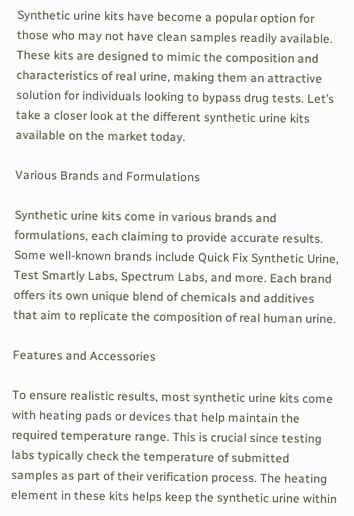Synthetic urine kits have become a popular option for those who may not have clean samples readily available. These kits are designed to mimic the composition and characteristics of real urine, making them an attractive solution for individuals looking to bypass drug tests. Let’s take a closer look at the different synthetic urine kits available on the market today.

Various Brands and Formulations

Synthetic urine kits come in various brands and formulations, each claiming to provide accurate results. Some well-known brands include Quick Fix Synthetic Urine, Test Smartly Labs, Spectrum Labs, and more. Each brand offers its own unique blend of chemicals and additives that aim to replicate the composition of real human urine.

Features and Accessories

To ensure realistic results, most synthetic urine kits come with heating pads or devices that help maintain the required temperature range. This is crucial since testing labs typically check the temperature of submitted samples as part of their verification process. The heating element in these kits helps keep the synthetic urine within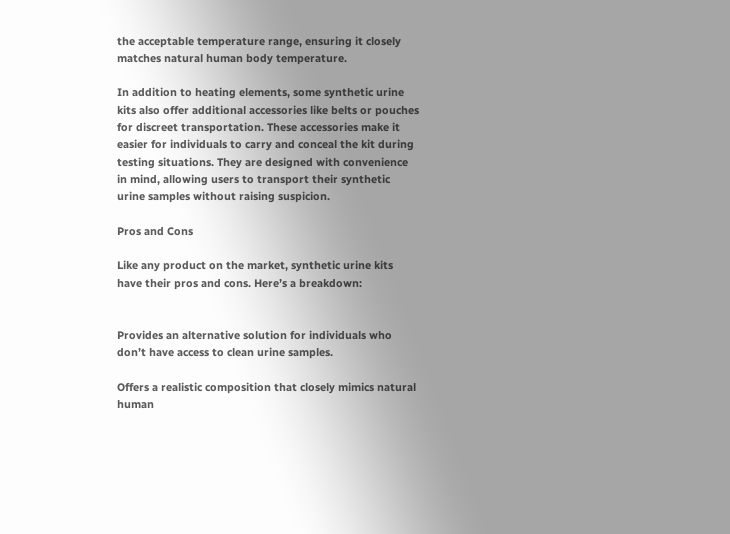the acceptable temperature range, ensuring it closely matches natural human body temperature.

In addition to heating elements, some synthetic urine kits also offer additional accessories like belts or pouches for discreet transportation. These accessories make it easier for individuals to carry and conceal the kit during testing situations. They are designed with convenience in mind, allowing users to transport their synthetic urine samples without raising suspicion.

Pros and Cons

Like any product on the market, synthetic urine kits have their pros and cons. Here’s a breakdown:


Provides an alternative solution for individuals who don’t have access to clean urine samples.

Offers a realistic composition that closely mimics natural human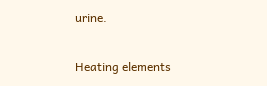urine.

Heating elements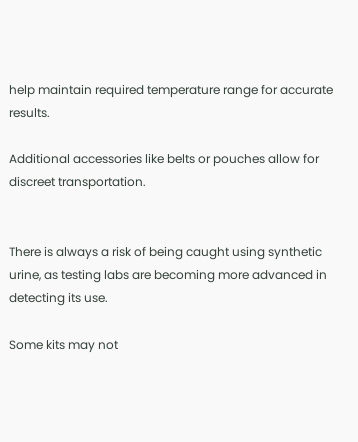help maintain required temperature range for accurate results.

Additional accessories like belts or pouches allow for discreet transportation.


There is always a risk of being caught using synthetic urine, as testing labs are becoming more advanced in detecting its use.

Some kits may not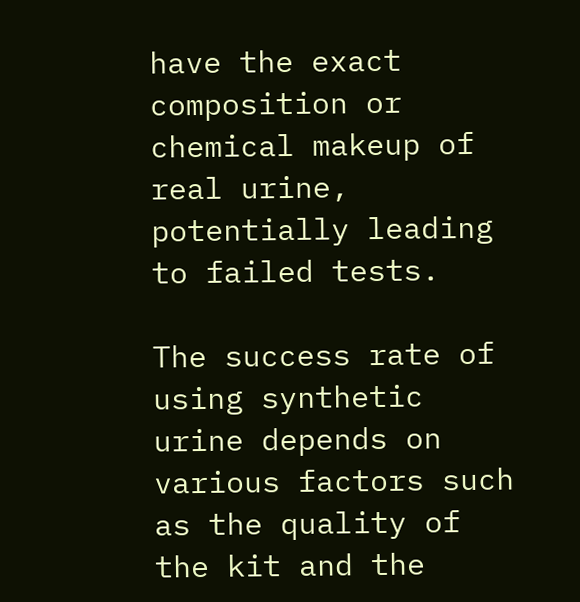have the exact composition or chemical makeup of real urine, potentially leading to failed tests.

The success rate of using synthetic urine depends on various factors such as the quality of the kit and the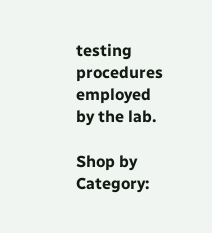testing procedures employed by the lab.

Shop by Category: